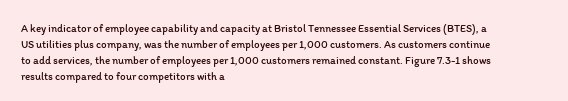A key indicator of employee capability and capacity at Bristol Tennessee Essential Services (BTES), a US utilities plus company, was the number of employees per 1,000 customers. As customers continue to add services, the number of employees per 1,000 customers remained constant. Figure 7.3-1 shows results compared to four competitors with a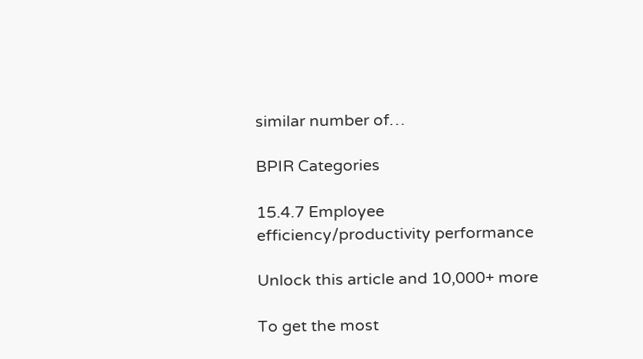similar number of…

BPIR Categories

15.4.7 Employee efficiency/productivity performance

Unlock this article and 10,000+ more

To get the most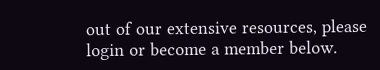out of our extensive resources, please login or become a member below.